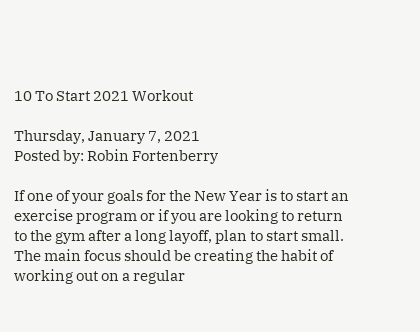10 To Start 2021 Workout

Thursday, January 7, 2021
Posted by: Robin Fortenberry

If one of your goals for the New Year is to start an exercise program or if you are looking to return to the gym after a long layoff, plan to start small. The main focus should be creating the habit of working out on a regular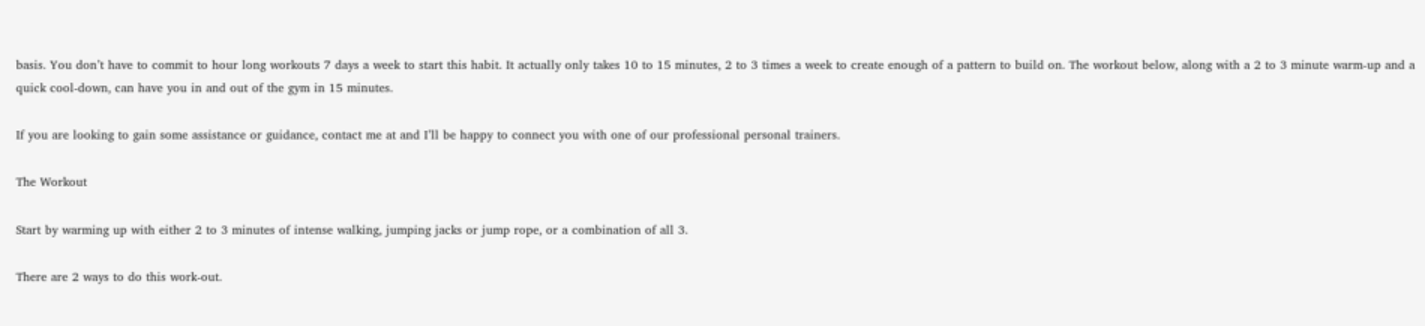basis. You don’t have to commit to hour long workouts 7 days a week to start this habit. It actually only takes 10 to 15 minutes, 2 to 3 times a week to create enough of a pattern to build on. The workout below, along with a 2 to 3 minute warm-up and a quick cool-down, can have you in and out of the gym in 15 minutes.

If you are looking to gain some assistance or guidance, contact me at and I’ll be happy to connect you with one of our professional personal trainers.

The Workout

Start by warming up with either 2 to 3 minutes of intense walking, jumping jacks or jump rope, or a combination of all 3.

There are 2 ways to do this work-out.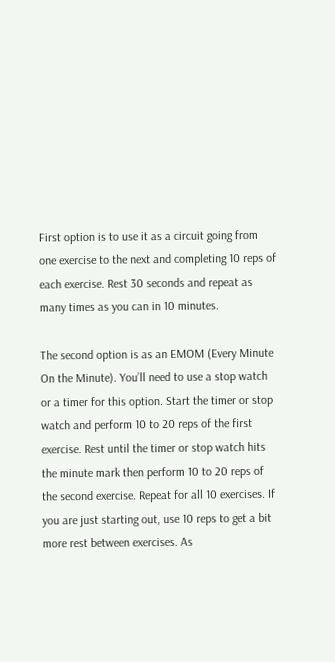First option is to use it as a circuit going from one exercise to the next and completing 10 reps of each exercise. Rest 30 seconds and repeat as many times as you can in 10 minutes.

The second option is as an EMOM (Every Minute On the Minute). You’ll need to use a stop watch or a timer for this option. Start the timer or stop watch and perform 10 to 20 reps of the first exercise. Rest until the timer or stop watch hits the minute mark then perform 10 to 20 reps of the second exercise. Repeat for all 10 exercises. If you are just starting out, use 10 reps to get a bit more rest between exercises. As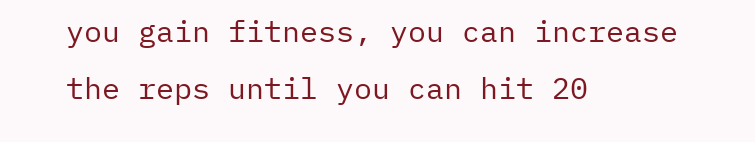you gain fitness, you can increase the reps until you can hit 20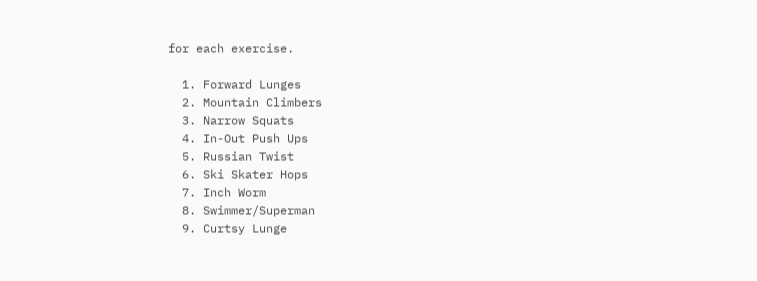for each exercise.

  1. Forward Lunges
  2. Mountain Climbers
  3. Narrow Squats
  4. In-Out Push Ups
  5. Russian Twist
  6. Ski Skater Hops
  7. Inch Worm
  8. Swimmer/Superman
  9. Curtsy Lunge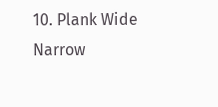10. Plank Wide Narrow